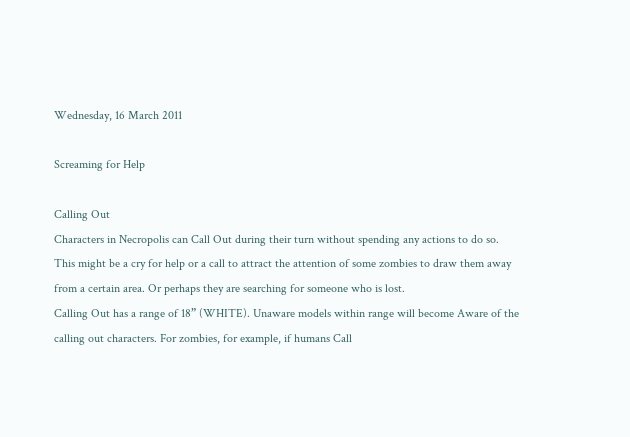Wednesday, 16 March 2011

Screaming for Help

Calling Out
Characters in Necropolis can Call Out during their turn without spending any actions to do so.
This might be a cry for help or a call to attract the attention of some zombies to draw them away from a certain area. Or perhaps they are searching for someone who is lost.
Calling Out has a range of 18” (WHITE). Unaware models within range will become Aware of the calling out characters. For zombies, for example, if humans Call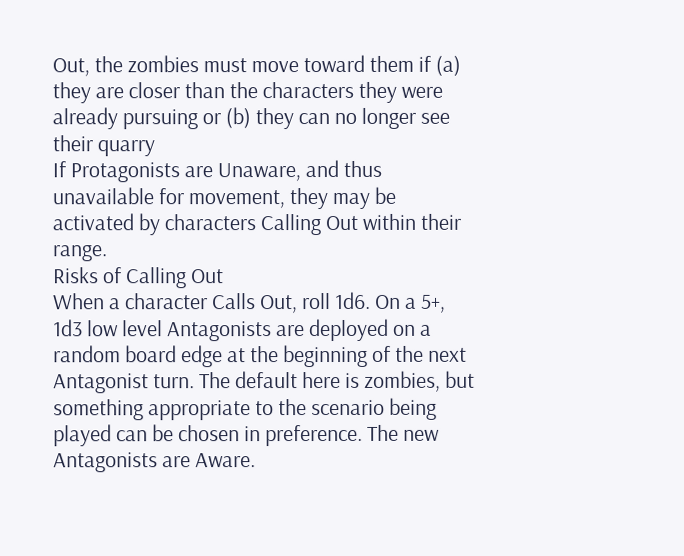Out, the zombies must move toward them if (a) they are closer than the characters they were already pursuing or (b) they can no longer see their quarry
If Protagonists are Unaware, and thus unavailable for movement, they may be activated by characters Calling Out within their range.
Risks of Calling Out
When a character Calls Out, roll 1d6. On a 5+, 1d3 low level Antagonists are deployed on a random board edge at the beginning of the next Antagonist turn. The default here is zombies, but something appropriate to the scenario being played can be chosen in preference. The new Antagonists are Aware.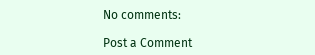No comments:

Post a Comment